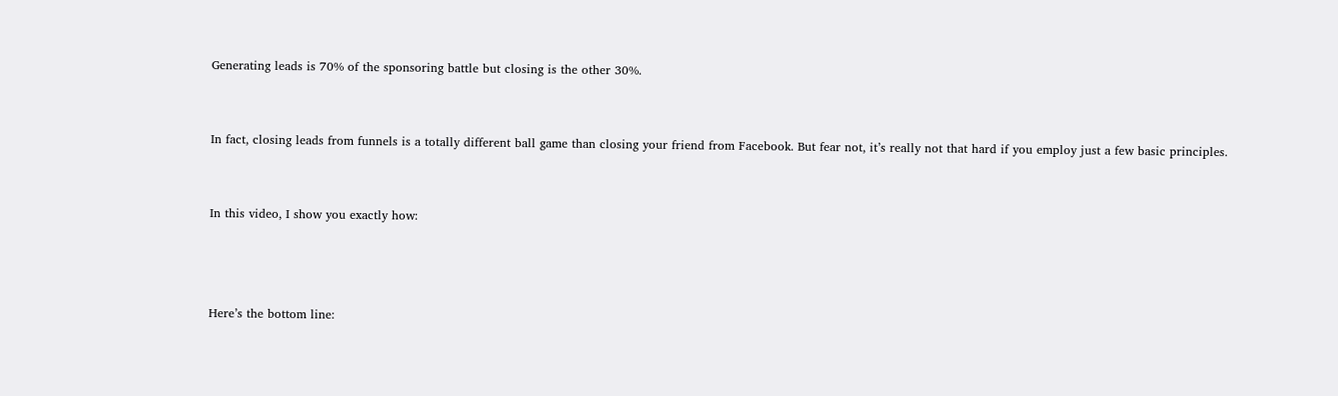Generating leads is 70% of the sponsoring battle but closing is the other 30%.


In fact, closing leads from funnels is a totally different ball game than closing your friend from Facebook. But fear not, it’s really not that hard if you employ just a few basic principles.


In this video, I show you exactly how:



Here’s the bottom line: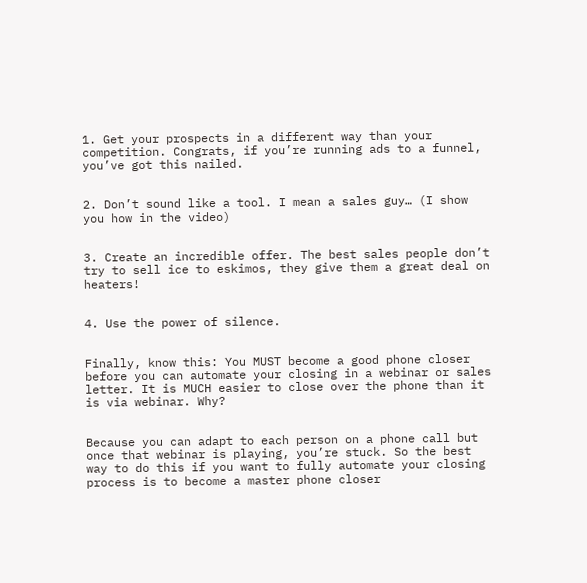1. Get your prospects in a different way than your competition. Congrats, if you’re running ads to a funnel, you’ve got this nailed.


2. Don’t sound like a tool. I mean a sales guy… (I show you how in the video)


3. Create an incredible offer. The best sales people don’t try to sell ice to eskimos, they give them a great deal on heaters!


4. Use the power of silence.


Finally, know this: You MUST become a good phone closer before you can automate your closing in a webinar or sales letter. It is MUCH easier to close over the phone than it is via webinar. Why?


Because you can adapt to each person on a phone call but once that webinar is playing, you’re stuck. So the best way to do this if you want to fully automate your closing process is to become a master phone closer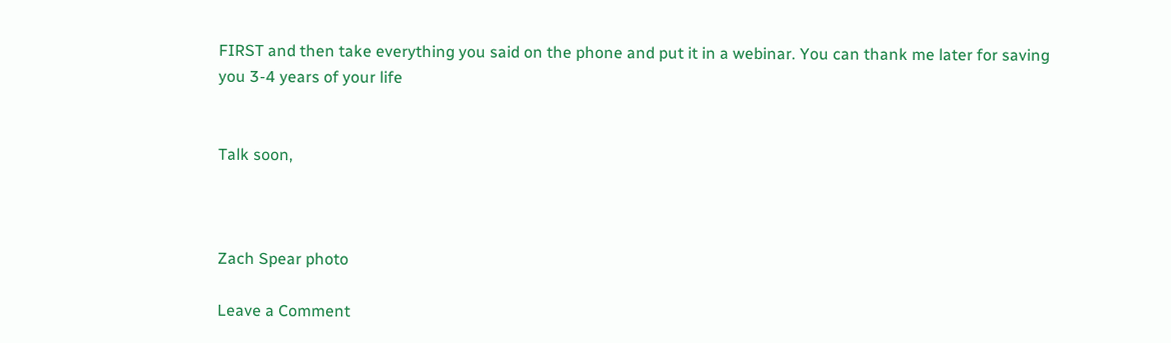FIRST and then take everything you said on the phone and put it in a webinar. You can thank me later for saving you 3-4 years of your life


Talk soon,



Zach Spear photo

Leave a Comment